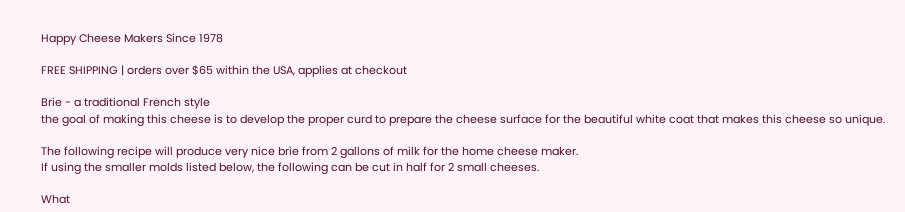Happy Cheese Makers Since 1978

FREE SHIPPING | orders over $65 within the USA, applies at checkout

Brie - a traditional French style
the goal of making this cheese is to develop the proper curd to prepare the cheese surface for the beautiful white coat that makes this cheese so unique.

The following recipe will produce very nice brie from 2 gallons of milk for the home cheese maker.
If using the smaller molds listed below, the following can be cut in half for 2 small cheeses.

What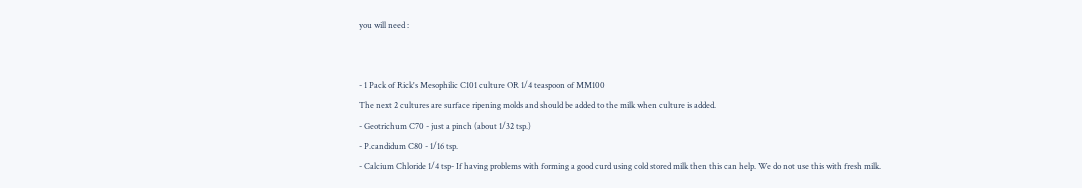you will need :


- 1 Pack of Rick's Mesophilic C101 culture OR 1/4 teaspoon of MM100
The next 2 cultures are surface ripening molds and should be added to the milk when culture is added.
- Geotrichum C70 - just a pinch (about 1/32 tsp.)
- P.candidum C80 - 1/16 tsp.
- Calcium Chloride 1/4 tsp- If having problems with forming a good curd using cold stored milk then this can help. We do not use this with fresh milk.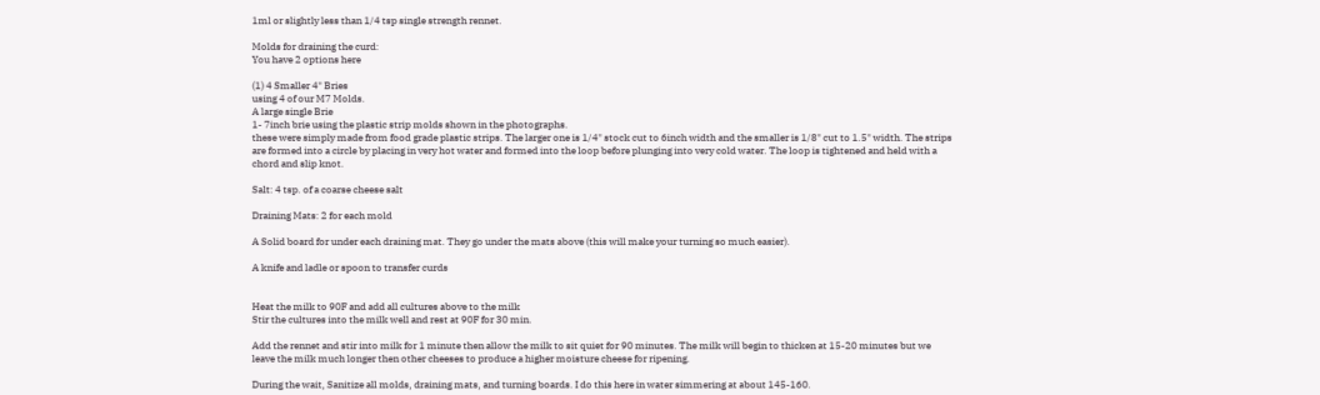1ml or slightly less than 1/4 tsp single strength rennet.

Molds for draining the curd:
You have 2 options here

(1) 4 Smaller 4" Bries
using 4 of our M7 Molds.
A large single Brie
1- 7inch brie using the plastic strip molds shown in the photographs.
these were simply made from food grade plastic strips. The larger one is 1/4" stock cut to 6inch width and the smaller is 1/8" cut to 1.5" width. The strips are formed into a circle by placing in very hot water and formed into the loop before plunging into very cold water. The loop is tightened and held with a chord and slip knot.

Salt: 4 tsp. of a coarse cheese salt

Draining Mats: 2 for each mold

A Solid board for under each draining mat. They go under the mats above (this will make your turning so much easier).

A knife and ladle or spoon to transfer curds


Heat the milk to 90F and add all cultures above to the milk
Stir the cultures into the milk well and rest at 90F for 30 min.

Add the rennet and stir into milk for 1 minute then allow the milk to sit quiet for 90 minutes. The milk will begin to thicken at 15-20 minutes but we leave the milk much longer then other cheeses to produce a higher moisture cheese for ripening.

During the wait, Sanitize all molds, draining mats, and turning boards. I do this here in water simmering at about 145-160.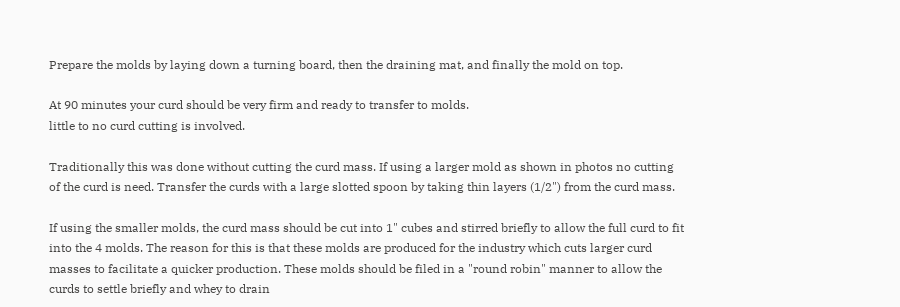Prepare the molds by laying down a turning board, then the draining mat, and finally the mold on top.

At 90 minutes your curd should be very firm and ready to transfer to molds.
little to no curd cutting is involved.

Traditionally this was done without cutting the curd mass. If using a larger mold as shown in photos no cutting of the curd is need. Transfer the curds with a large slotted spoon by taking thin layers (1/2") from the curd mass.

If using the smaller molds, the curd mass should be cut into 1" cubes and stirred briefly to allow the full curd to fit into the 4 molds. The reason for this is that these molds are produced for the industry which cuts larger curd masses to facilitate a quicker production. These molds should be filed in a "round robin" manner to allow the curds to settle briefly and whey to drain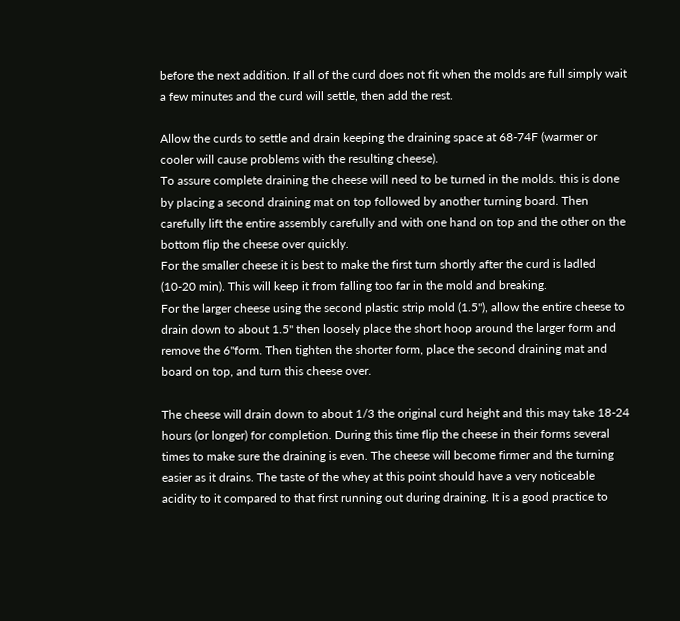before the next addition. If all of the curd does not fit when the molds are full simply wait a few minutes and the curd will settle, then add the rest.

Allow the curds to settle and drain keeping the draining space at 68-74F (warmer or cooler will cause problems with the resulting cheese).
To assure complete draining the cheese will need to be turned in the molds. this is done by placing a second draining mat on top followed by another turning board. Then carefully lift the entire assembly carefully and with one hand on top and the other on the bottom flip the cheese over quickly.
For the smaller cheese it is best to make the first turn shortly after the curd is ladled (10-20 min). This will keep it from falling too far in the mold and breaking.
For the larger cheese using the second plastic strip mold (1.5"), allow the entire cheese to drain down to about 1.5" then loosely place the short hoop around the larger form and remove the 6"form. Then tighten the shorter form, place the second draining mat and board on top, and turn this cheese over.

The cheese will drain down to about 1/3 the original curd height and this may take 18-24 hours (or longer) for completion. During this time flip the cheese in their forms several times to make sure the draining is even. The cheese will become firmer and the turning easier as it drains. The taste of the whey at this point should have a very noticeable acidity to it compared to that first running out during draining. It is a good practice to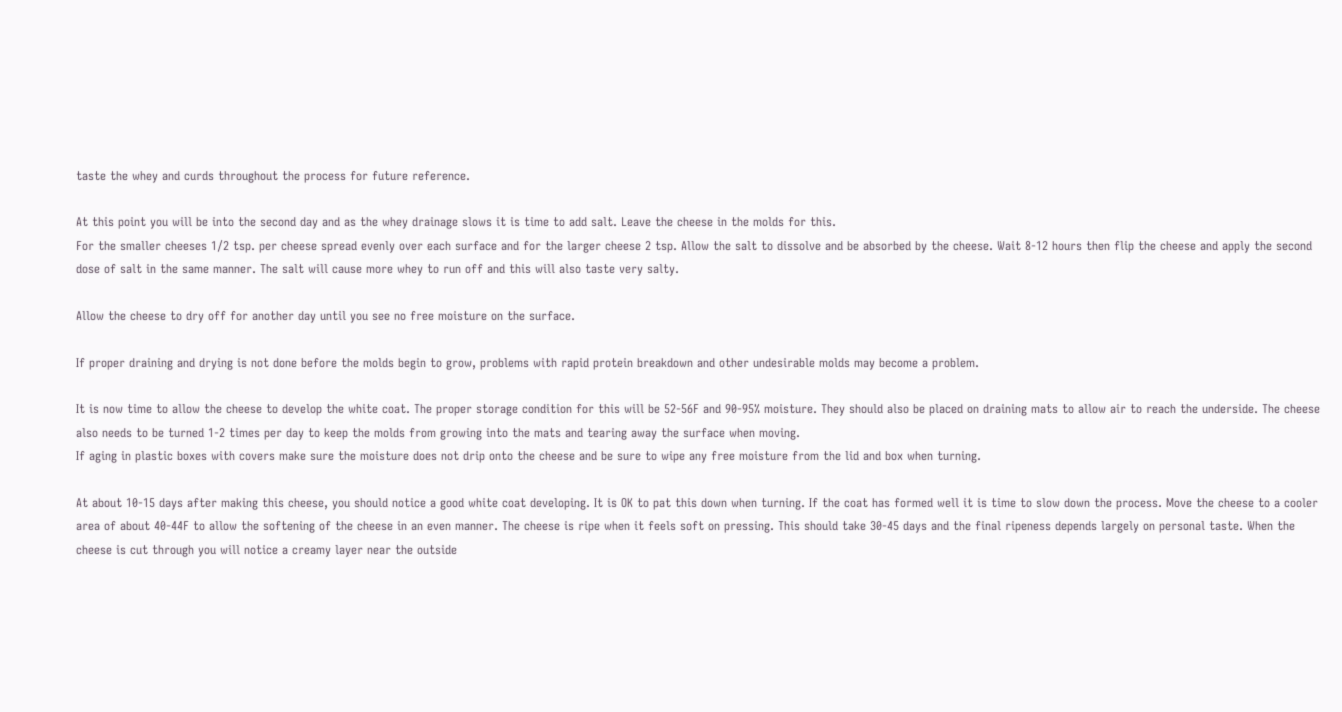taste the whey and curds throughout the process for future reference.

At this point you will be into the second day and as the whey drainage slows it is time to add salt. Leave the cheese in the molds for this.
For the smaller cheeses 1/2 tsp. per cheese spread evenly over each surface and for the larger cheese 2 tsp. Allow the salt to dissolve and be absorbed by the cheese. Wait 8-12 hours then flip the cheese and apply the second dose of salt in the same manner. The salt will cause more whey to run off and this will also taste very salty.

Allow the cheese to dry off for another day until you see no free moisture on the surface.

If proper draining and drying is not done before the molds begin to grow, problems with rapid protein breakdown and other undesirable molds may become a problem.

It is now time to allow the cheese to develop the white coat. The proper storage condition for this will be 52-56F and 90-95% moisture. They should also be placed on draining mats to allow air to reach the underside. The cheese also needs to be turned 1-2 times per day to keep the molds from growing into the mats and tearing away the surface when moving.
If aging in plastic boxes with covers make sure the moisture does not drip onto the cheese and be sure to wipe any free moisture from the lid and box when turning.

At about 10-15 days after making this cheese, you should notice a good white coat developing. It is OK to pat this down when turning. If the coat has formed well it is time to slow down the process. Move the cheese to a cooler area of about 40-44F to allow the softening of the cheese in an even manner. The cheese is ripe when it feels soft on pressing. This should take 30-45 days and the final ripeness depends largely on personal taste. When the cheese is cut through you will notice a creamy layer near the outside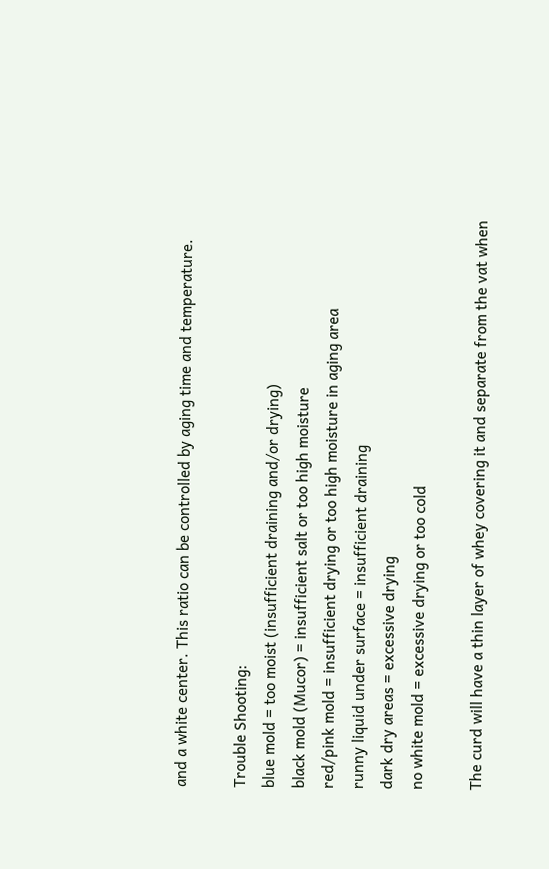and a white center. This ratio can be controlled by aging time and temperature.

Trouble Shooting:
blue mold = too moist (insufficient draining and/or drying)
black mold (Mucor) = insufficient salt or too high moisture
red/pink mold = insufficient drying or too high moisture in aging area
runny liquid under surface = insufficient draining
dark dry areas = excessive drying
no white mold = excessive drying or too cold

The curd will have a thin layer of whey covering it and separate from the vat when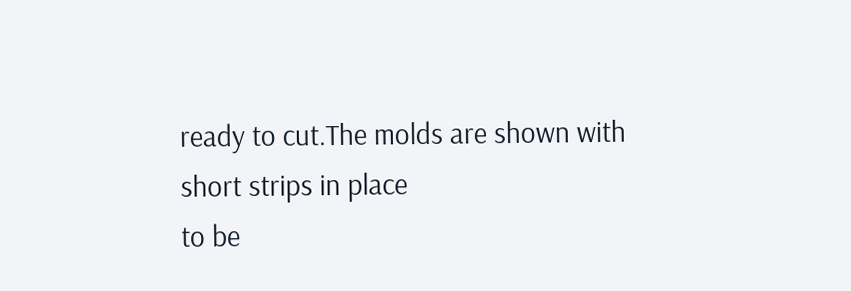ready to cut.The molds are shown with
short strips in place
to be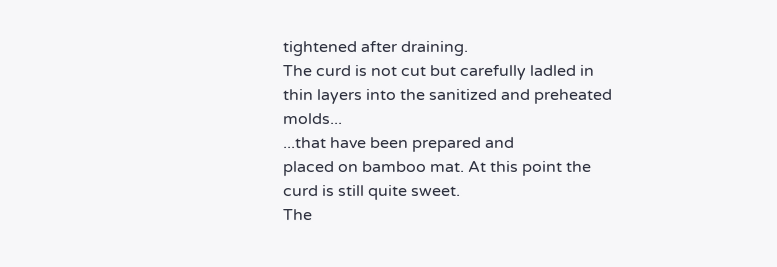tightened after draining.
The curd is not cut but carefully ladled in thin layers into the sanitized and preheated molds...
...that have been prepared and
placed on bamboo mat. At this point the curd is still quite sweet.
The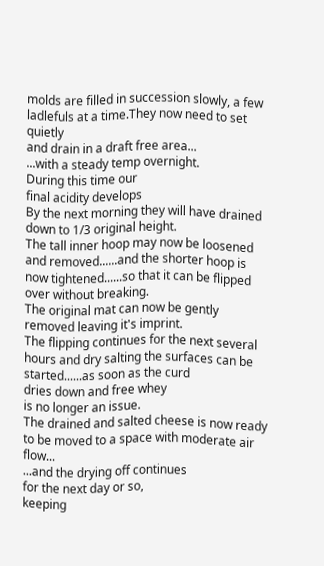molds are filled in succession slowly, a few ladlefuls at a time.They now need to set quietly
and drain in a draft free area...
...with a steady temp overnight.
During this time our
final acidity develops
By the next morning they will have drained down to 1/3 original height.
The tall inner hoop may now be loosened and removed......and the shorter hoop is now tightened......so that it can be flipped over without breaking.
The original mat can now be gently removed leaving it's imprint.
The flipping continues for the next several hours and dry salting the surfaces can be started......as soon as the curd
dries down and free whey
is no longer an issue.
The drained and salted cheese is now ready to be moved to a space with moderate air flow...
...and the drying off continues
for the next day or so,
keeping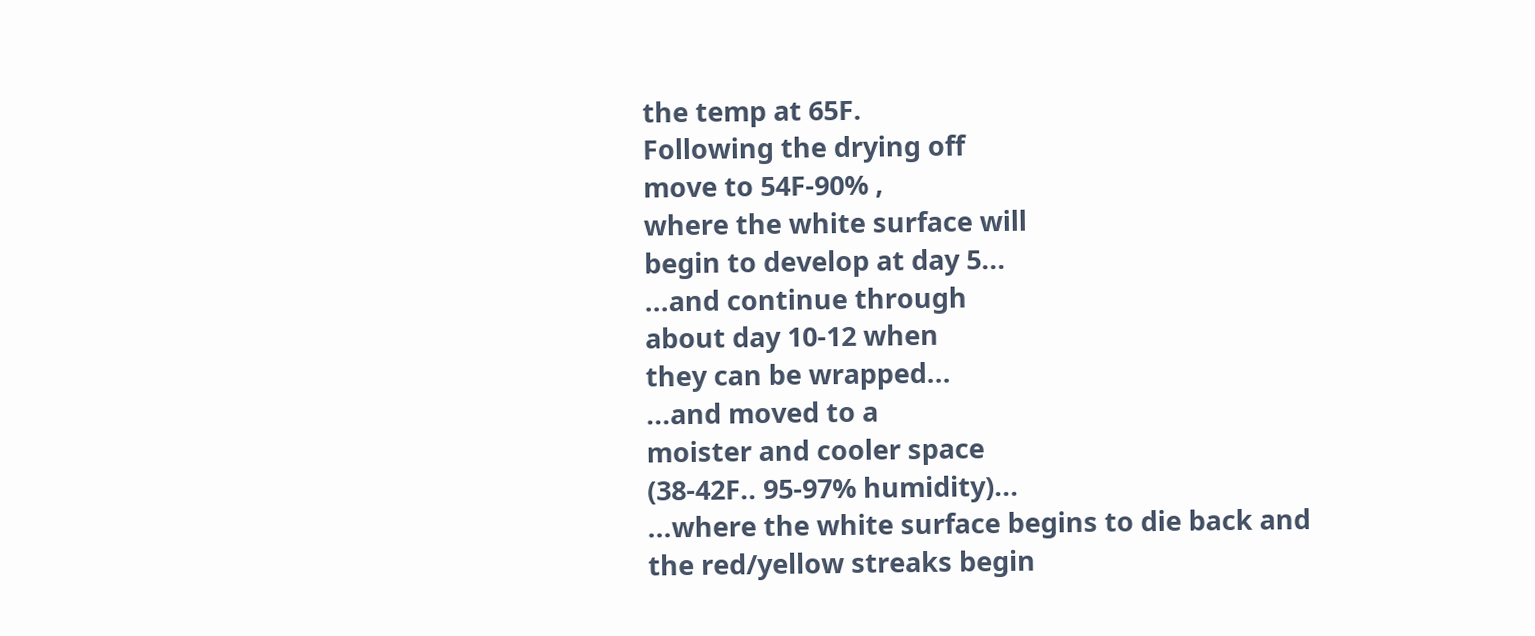the temp at 65F.
Following the drying off
move to 54F-90% ,
where the white surface will
begin to develop at day 5...
...and continue through
about day 10-12 when
they can be wrapped...
...and moved to a
moister and cooler space
(38-42F.. 95-97% humidity)...
...where the white surface begins to die back and the red/yellow streaks begin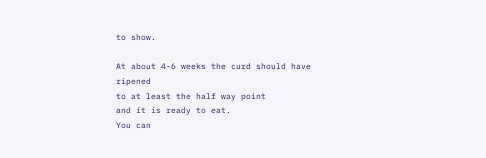to show.

At about 4-6 weeks the curd should have ripened
to at least the half way point
and it is ready to eat.
You can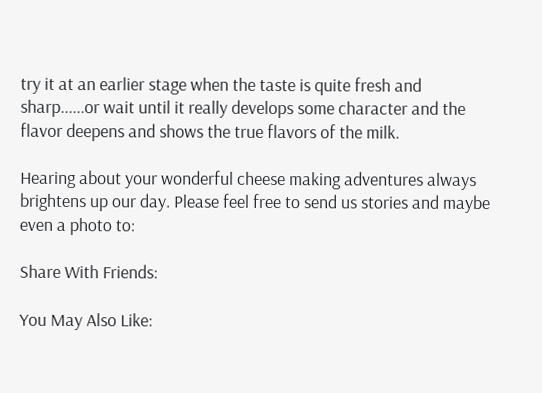try it at an earlier stage when the taste is quite fresh and sharp......or wait until it really develops some character and the flavor deepens and shows the true flavors of the milk.

Hearing about your wonderful cheese making adventures always brightens up our day. Please feel free to send us stories and maybe even a photo to:

Share With Friends:

You May Also Like: